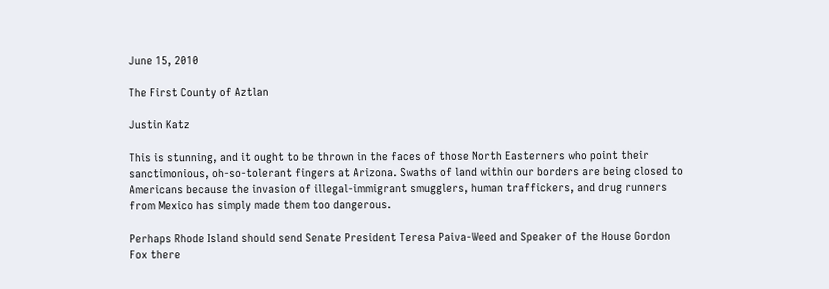June 15, 2010

The First County of Aztlan

Justin Katz

This is stunning, and it ought to be thrown in the faces of those North Easterners who point their sanctimonious, oh-so-tolerant fingers at Arizona. Swaths of land within our borders are being closed to Americans because the invasion of illegal-immigrant smugglers, human traffickers, and drug runners from Mexico has simply made them too dangerous.

Perhaps Rhode Island should send Senate President Teresa Paiva-Weed and Speaker of the House Gordon Fox there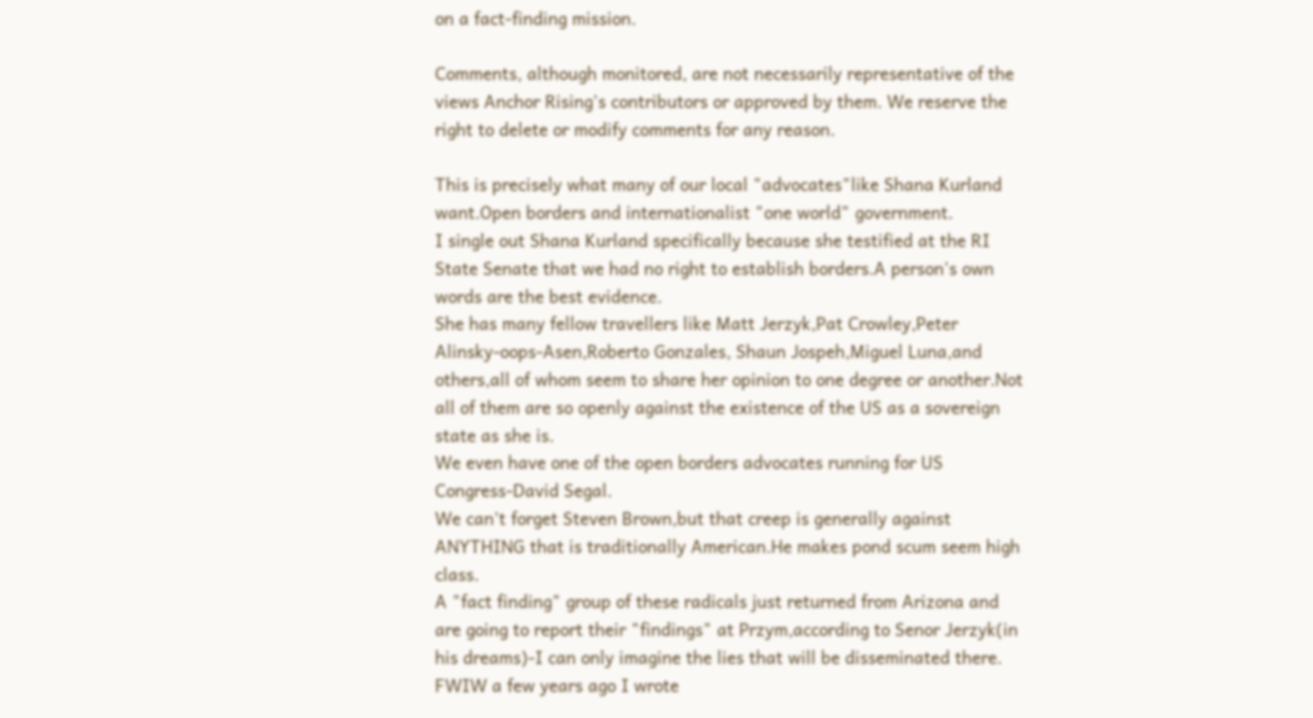on a fact-finding mission.

Comments, although monitored, are not necessarily representative of the views Anchor Rising's contributors or approved by them. We reserve the right to delete or modify comments for any reason.

This is precisely what many of our local "advocates"like Shana Kurland want.Open borders and internationalist "one world" government.
I single out Shana Kurland specifically because she testified at the RI State Senate that we had no right to establish borders.A person's own words are the best evidence.
She has many fellow travellers like Matt Jerzyk,Pat Crowley,Peter Alinsky-oops-Asen,Roberto Gonzales, Shaun Jospeh,Miguel Luna,and others,all of whom seem to share her opinion to one degree or another.Not all of them are so openly against the existence of the US as a sovereign state as she is.
We even have one of the open borders advocates running for US Congress-David Segal.
We can't forget Steven Brown,but that creep is generally against ANYTHING that is traditionally American.He makes pond scum seem high class.
A "fact finding" group of these radicals just returned from Arizona and are going to report their "findings" at Przym,according to Senor Jerzyk(in his dreams)-I can only imagine the lies that will be disseminated there.
FWIW a few years ago I wrote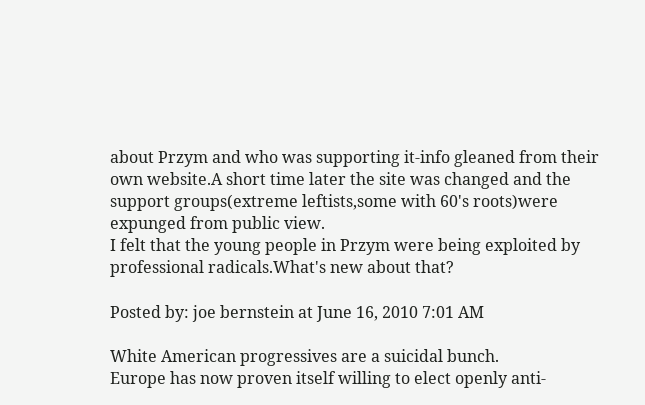about Przym and who was supporting it-info gleaned from their own website.A short time later the site was changed and the support groups(extreme leftists,some with 60's roots)were expunged from public view.
I felt that the young people in Przym were being exploited by professional radicals.What's new about that?

Posted by: joe bernstein at June 16, 2010 7:01 AM

White American progressives are a suicidal bunch.
Europe has now proven itself willing to elect openly anti-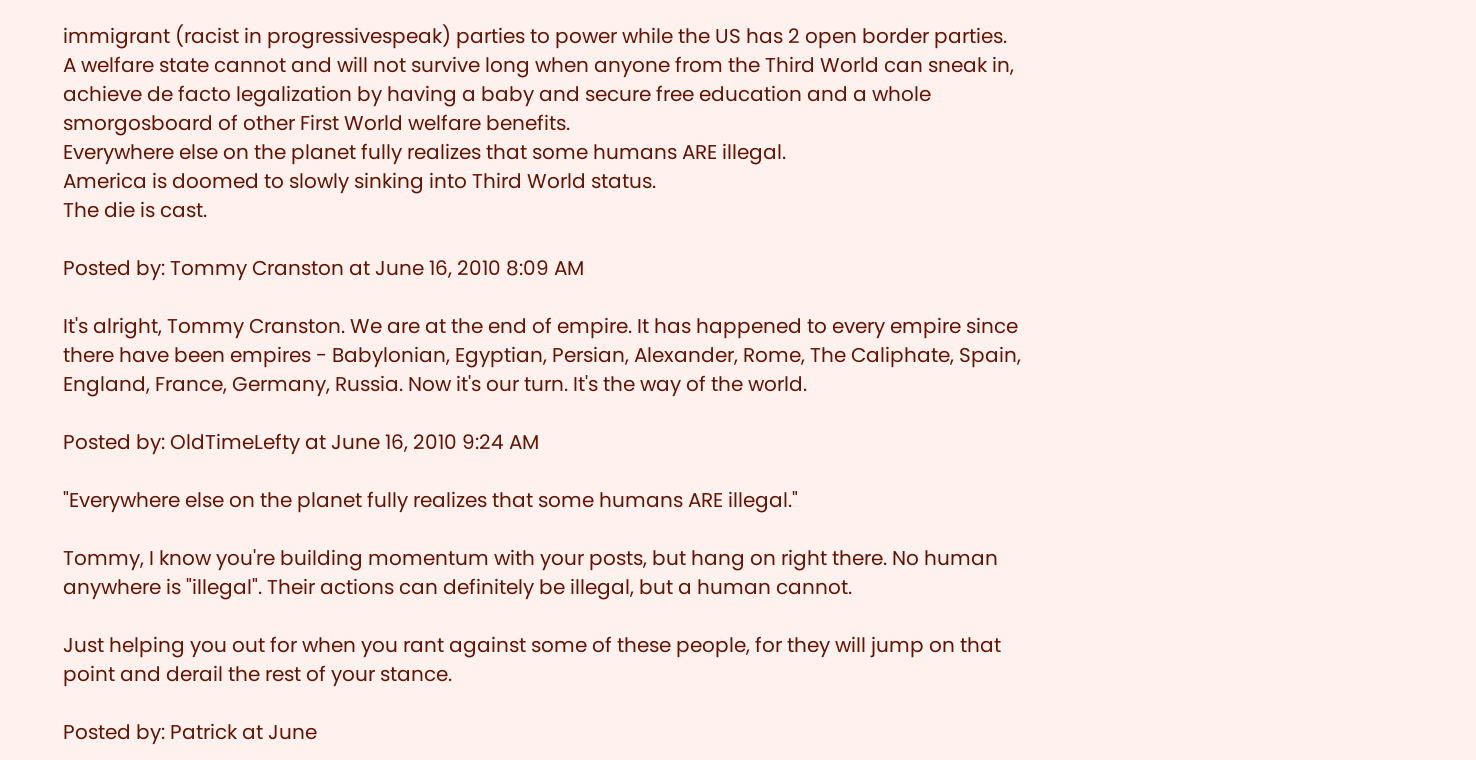immigrant (racist in progressivespeak) parties to power while the US has 2 open border parties.
A welfare state cannot and will not survive long when anyone from the Third World can sneak in, achieve de facto legalization by having a baby and secure free education and a whole smorgosboard of other First World welfare benefits.
Everywhere else on the planet fully realizes that some humans ARE illegal.
America is doomed to slowly sinking into Third World status.
The die is cast.

Posted by: Tommy Cranston at June 16, 2010 8:09 AM

It's alright, Tommy Cranston. We are at the end of empire. It has happened to every empire since there have been empires - Babylonian, Egyptian, Persian, Alexander, Rome, The Caliphate, Spain, England, France, Germany, Russia. Now it's our turn. It's the way of the world.

Posted by: OldTimeLefty at June 16, 2010 9:24 AM

"Everywhere else on the planet fully realizes that some humans ARE illegal."

Tommy, I know you're building momentum with your posts, but hang on right there. No human anywhere is "illegal". Their actions can definitely be illegal, but a human cannot.

Just helping you out for when you rant against some of these people, for they will jump on that point and derail the rest of your stance.

Posted by: Patrick at June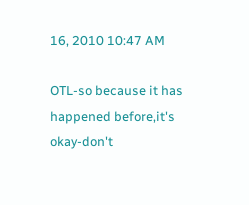16, 2010 10:47 AM

OTL-so because it has happened before,it's okay-don't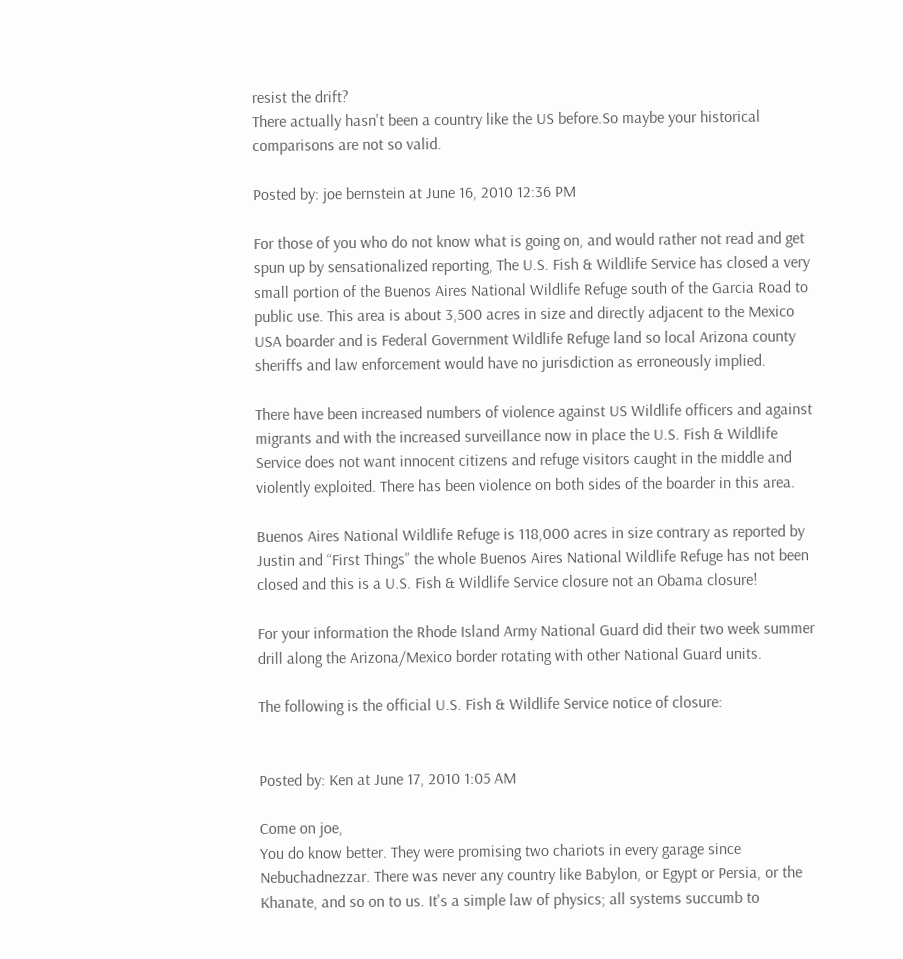resist the drift?
There actually hasn't been a country like the US before.So maybe your historical comparisons are not so valid.

Posted by: joe bernstein at June 16, 2010 12:36 PM

For those of you who do not know what is going on, and would rather not read and get spun up by sensationalized reporting, The U.S. Fish & Wildlife Service has closed a very small portion of the Buenos Aires National Wildlife Refuge south of the Garcia Road to public use. This area is about 3,500 acres in size and directly adjacent to the Mexico USA boarder and is Federal Government Wildlife Refuge land so local Arizona county sheriffs and law enforcement would have no jurisdiction as erroneously implied.

There have been increased numbers of violence against US Wildlife officers and against migrants and with the increased surveillance now in place the U.S. Fish & Wildlife Service does not want innocent citizens and refuge visitors caught in the middle and violently exploited. There has been violence on both sides of the boarder in this area.

Buenos Aires National Wildlife Refuge is 118,000 acres in size contrary as reported by Justin and “First Things” the whole Buenos Aires National Wildlife Refuge has not been closed and this is a U.S. Fish & Wildlife Service closure not an Obama closure!

For your information the Rhode Island Army National Guard did their two week summer drill along the Arizona/Mexico border rotating with other National Guard units.

The following is the official U.S. Fish & Wildlife Service notice of closure:


Posted by: Ken at June 17, 2010 1:05 AM

Come on joe,
You do know better. They were promising two chariots in every garage since Nebuchadnezzar. There was never any country like Babylon, or Egypt or Persia, or the Khanate, and so on to us. It's a simple law of physics; all systems succumb to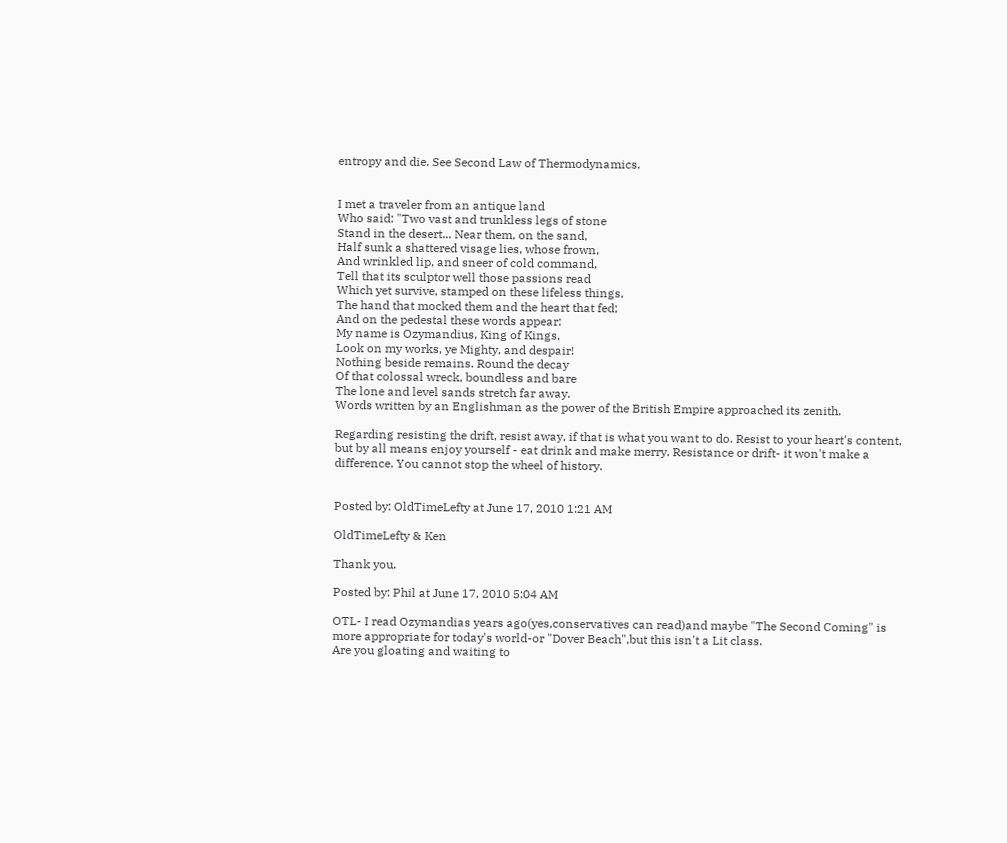entropy and die. See Second Law of Thermodynamics.


I met a traveler from an antique land
Who said: "Two vast and trunkless legs of stone
Stand in the desert... Near them, on the sand,
Half sunk a shattered visage lies, whose frown,
And wrinkled lip, and sneer of cold command,
Tell that its sculptor well those passions read
Which yet survive, stamped on these lifeless things,
The hand that mocked them and the heart that fed;
And on the pedestal these words appear:
My name is Ozymandius, King of Kings,
Look on my works, ye Mighty, and despair!
Nothing beside remains. Round the decay
Of that colossal wreck, boundless and bare
The lone and level sands stretch far away.
Words written by an Englishman as the power of the British Empire approached its zenith.

Regarding resisting the drift, resist away, if that is what you want to do. Resist to your heart's content, but by all means enjoy yourself - eat drink and make merry. Resistance or drift- it won't make a difference. You cannot stop the wheel of history.


Posted by: OldTimeLefty at June 17, 2010 1:21 AM

OldTimeLefty & Ken

Thank you.

Posted by: Phil at June 17, 2010 5:04 AM

OTL- I read Ozymandias years ago(yes,conservatives can read)and maybe "The Second Coming" is more appropriate for today's world-or "Dover Beach",but this isn't a Lit class.
Are you gloating and waiting to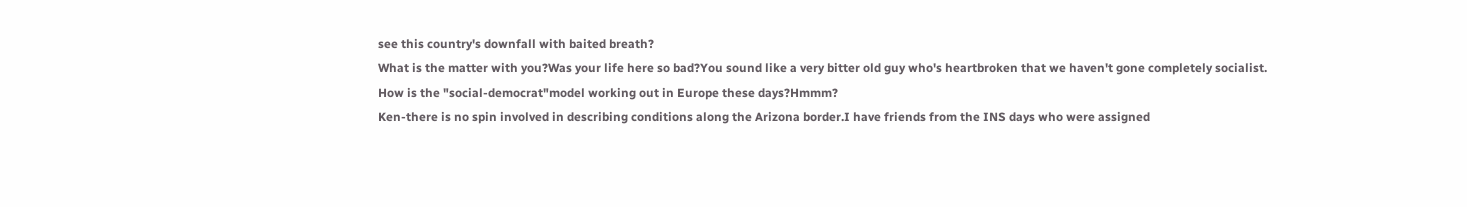see this country's downfall with baited breath?
What is the matter with you?Was your life here so bad?You sound like a very bitter old guy who's heartbroken that we haven't gone completely socialist.
How is the "social-democrat"model working out in Europe these days?Hmmm?
Ken-there is no spin involved in describing conditions along the Arizona border.I have friends from the INS days who were assigned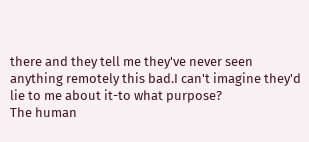there and they tell me they've never seen anything remotely this bad.I can't imagine they'd lie to me about it-to what purpose?
The human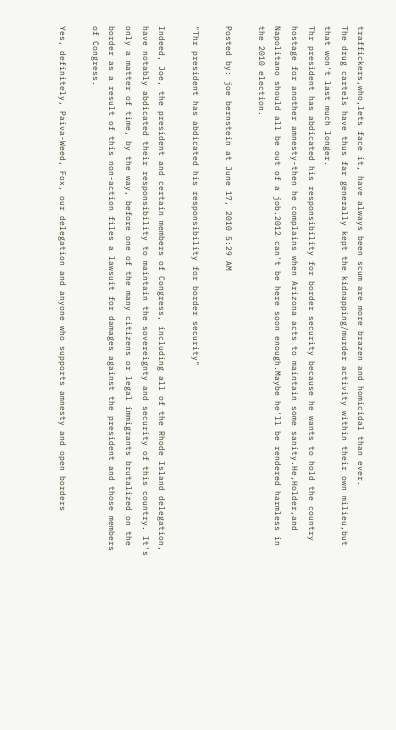traffickers,who,lets face it, have always been scum are more brazen and homicidal than ever.
The drug cartels have thus far generally kept the kidnapping/murder activity within their own milieu,but that won't last much longer.
Thr president has abdicated his responsibility for border security because he wants to hold the country hostage for another amnesty-then he complains when Arizona acts to maintain some sanity.He,Holder,and Napolitano should all be out of a job.2012 can't be here soon enough.Maybe he'll be rendered harmless in the 2010 election.

Posted by: joe bernstein at June 17, 2010 5:29 AM

"Thr president has abdicated his responsibility for border security"

Indeed, Joe, the president and certain members of Congress, including all of the Rhode Island delegation, have notably abdicated their responsibility to maintain the sovereignty and security of this country. It's only a matter of time, by the way, before one of the many citizens or legal immigrants brutalized on the border as a result of this non-action files a lawsuit for damages against the president and those members of Congress.

Yes, definitely, Paiva-Weed, Fox, our delegation and anyone who supports amnesty and open borders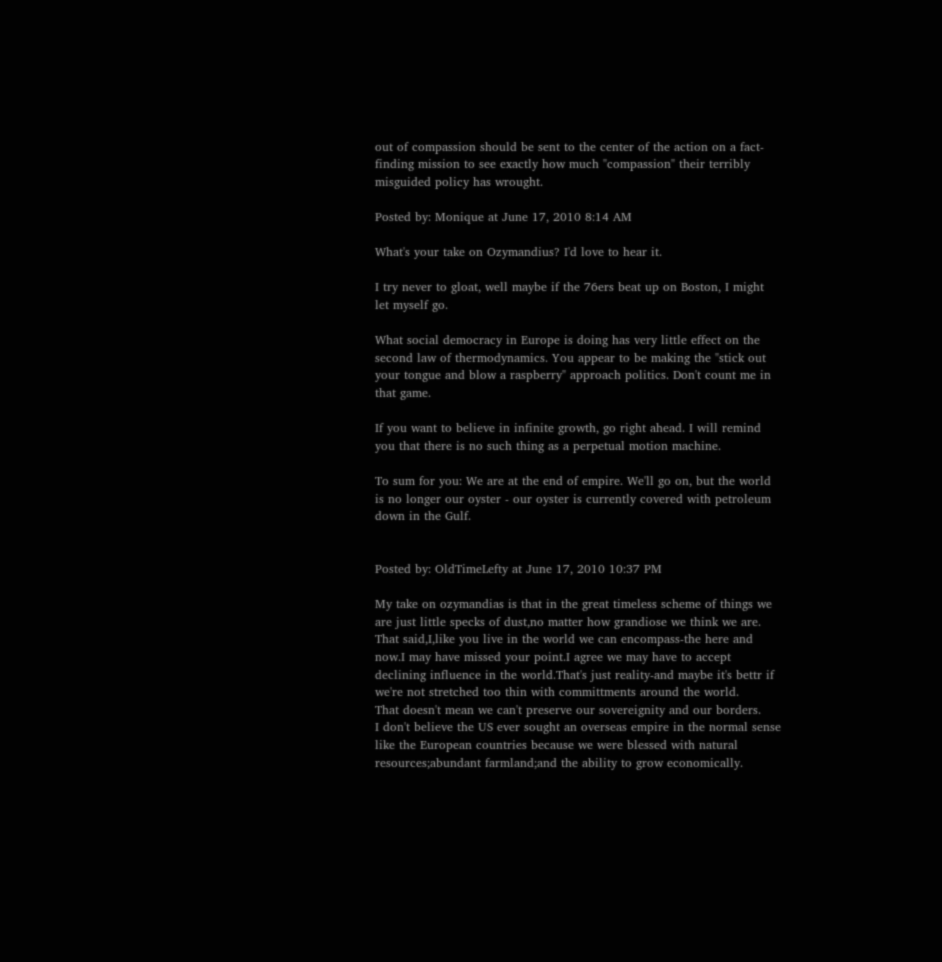out of compassion should be sent to the center of the action on a fact-finding mission to see exactly how much "compassion" their terribly misguided policy has wrought.

Posted by: Monique at June 17, 2010 8:14 AM

What's your take on Ozymandius? I'd love to hear it.

I try never to gloat, well maybe if the 76ers beat up on Boston, I might let myself go.

What social democracy in Europe is doing has very little effect on the second law of thermodynamics. You appear to be making the "stick out your tongue and blow a raspberry" approach politics. Don't count me in that game.

If you want to believe in infinite growth, go right ahead. I will remind you that there is no such thing as a perpetual motion machine.

To sum for you: We are at the end of empire. We'll go on, but the world is no longer our oyster - our oyster is currently covered with petroleum down in the Gulf.


Posted by: OldTimeLefty at June 17, 2010 10:37 PM

My take on ozymandias is that in the great timeless scheme of things we are just little specks of dust,no matter how grandiose we think we are.
That said,I,like you live in the world we can encompass-the here and now.I may have missed your point.I agree we may have to accept declining influence in the world.That's just reality-and maybe it's bettr if we're not stretched too thin with committments around the world.
That doesn't mean we can't preserve our sovereignity and our borders.
I don't believe the US ever sought an overseas empire in the normal sense like the European countries because we were blessed with natural resources;abundant farmland;and the ability to grow economically.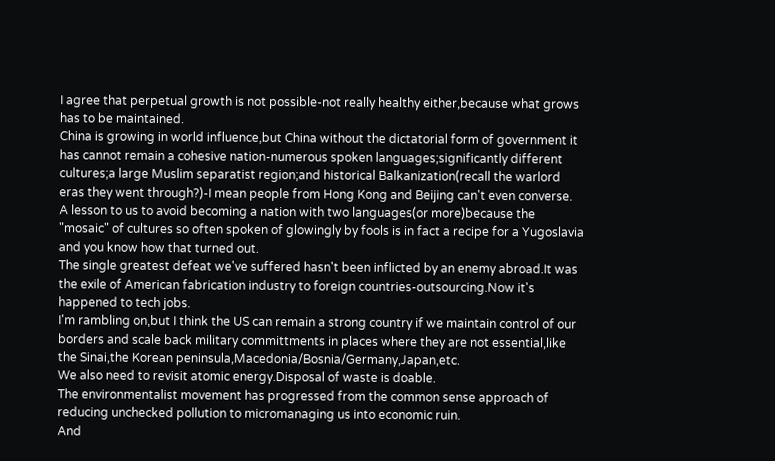I agree that perpetual growth is not possible-not really healthy either,because what grows has to be maintained.
China is growing in world influence,but China without the dictatorial form of government it has cannot remain a cohesive nation-numerous spoken languages;significantly different cultures;a large Muslim separatist region;and historical Balkanization(recall the warlord eras they went through?)-I mean people from Hong Kong and Beijing can't even converse.
A lesson to us to avoid becoming a nation with two languages(or more)because the "mosaic" of cultures so often spoken of glowingly by fools is in fact a recipe for a Yugoslavia and you know how that turned out.
The single greatest defeat we've suffered hasn't been inflicted by an enemy abroad.It was the exile of American fabrication industry to foreign countries-outsourcing.Now it's happened to tech jobs.
I'm rambling on,but I think the US can remain a strong country if we maintain control of our borders and scale back military committments in places where they are not essential,like the Sinai,the Korean peninsula,Macedonia/Bosnia/Germany,Japan,etc.
We also need to revisit atomic energy.Disposal of waste is doable.
The environmentalist movement has progressed from the common sense approach of reducing unchecked pollution to micromanaging us into economic ruin.
And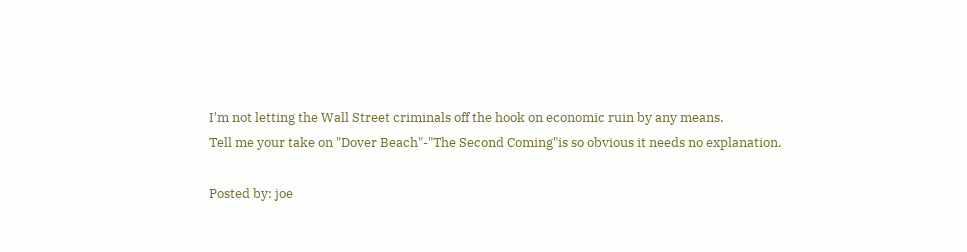I'm not letting the Wall Street criminals off the hook on economic ruin by any means.
Tell me your take on "Dover Beach"-"The Second Coming"is so obvious it needs no explanation.

Posted by: joe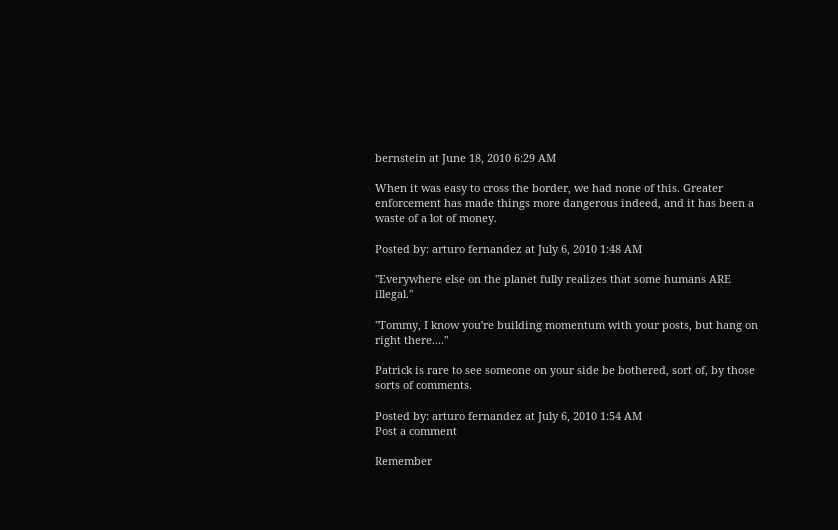bernstein at June 18, 2010 6:29 AM

When it was easy to cross the border, we had none of this. Greater enforcement has made things more dangerous indeed, and it has been a waste of a lot of money.

Posted by: arturo fernandez at July 6, 2010 1:48 AM

"Everywhere else on the planet fully realizes that some humans ARE illegal."

"Tommy, I know you're building momentum with your posts, but hang on right there...."

Patrick is rare to see someone on your side be bothered, sort of, by those sorts of comments.

Posted by: arturo fernandez at July 6, 2010 1:54 AM
Post a comment

Remember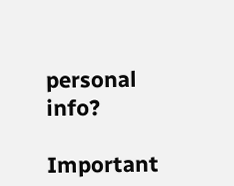personal info?

Important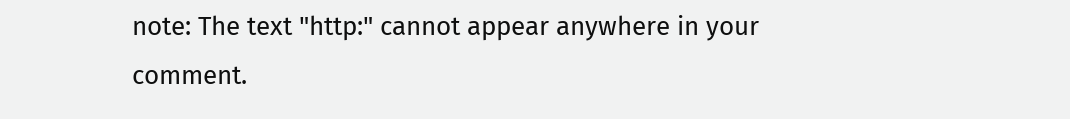note: The text "http:" cannot appear anywhere in your comment.